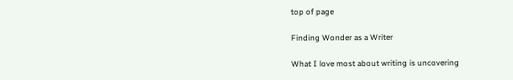top of page

Finding Wonder as a Writer

What I love most about writing is uncovering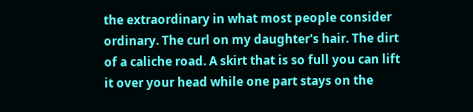the extraordinary in what most people consider ordinary. The curl on my daughter's hair. The dirt of a caliche road. A skirt that is so full you can lift it over your head while one part stays on the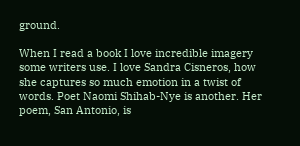ground.

When I read a book I love incredible imagery some writers use. I love Sandra Cisneros, how she captures so much emotion in a twist of words. Poet Naomi Shihab-Nye is another. Her poem, San Antonio, is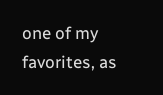one of my favorites, as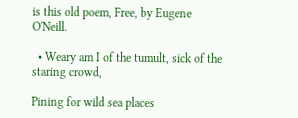is this old poem, Free, by Eugene O'Neill.

  • Weary am I of the tumult, sick of the staring crowd,

Pining for wild sea places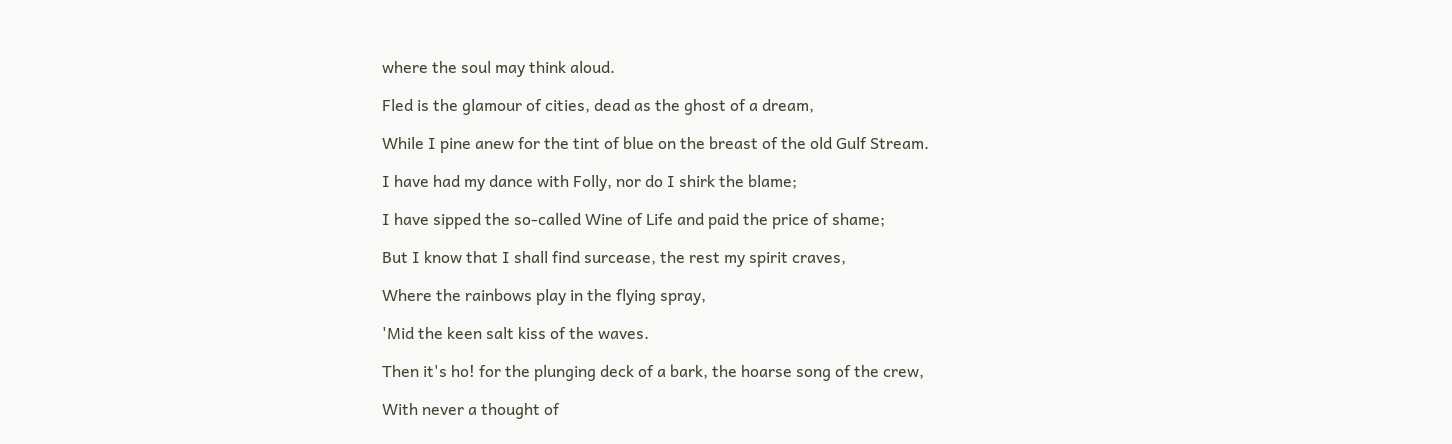where the soul may think aloud.

Fled is the glamour of cities, dead as the ghost of a dream,

While I pine anew for the tint of blue on the breast of the old Gulf Stream.

I have had my dance with Folly, nor do I shirk the blame;

I have sipped the so-called Wine of Life and paid the price of shame;

But I know that I shall find surcease, the rest my spirit craves,

Where the rainbows play in the flying spray,

'Mid the keen salt kiss of the waves.

Then it's ho! for the plunging deck of a bark, the hoarse song of the crew,

With never a thought of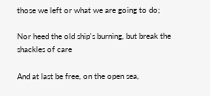those we left or what we are going to do;

Nor heed the old ship's burning, but break the shackles of care

And at last be free, on the open sea,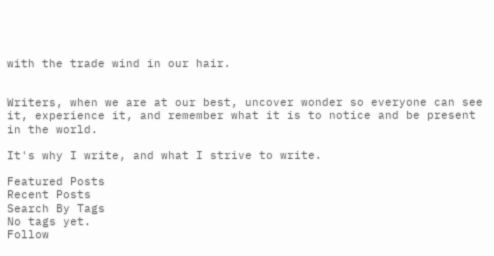with the trade wind in our hair.


Writers, when we are at our best, uncover wonder so everyone can see it, experience it, and remember what it is to notice and be present in the world.

It's why I write, and what I strive to write.

Featured Posts
Recent Posts
Search By Tags
No tags yet.
Follow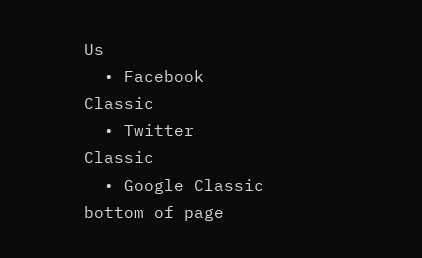Us
  • Facebook Classic
  • Twitter Classic
  • Google Classic
bottom of page